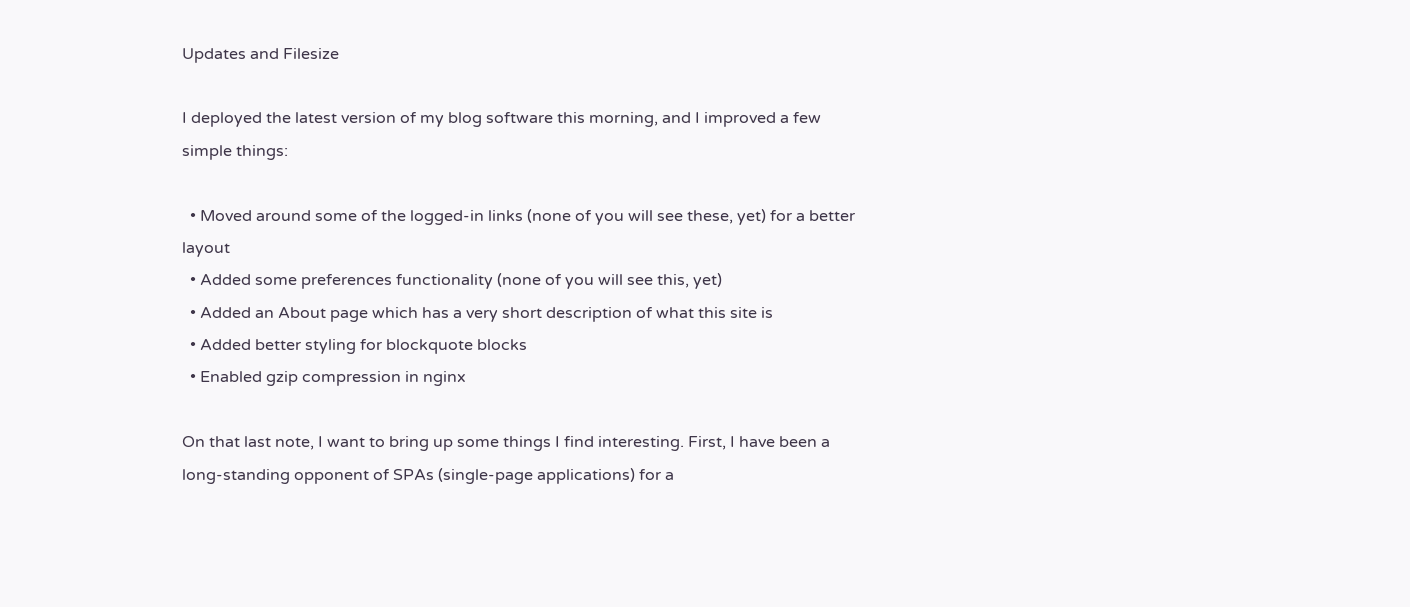Updates and Filesize

I deployed the latest version of my blog software this morning, and I improved a few simple things:

  • Moved around some of the logged-in links (none of you will see these, yet) for a better layout
  • Added some preferences functionality (none of you will see this, yet)
  • Added an About page which has a very short description of what this site is
  • Added better styling for blockquote blocks
  • Enabled gzip compression in nginx

On that last note, I want to bring up some things I find interesting. First, I have been a long-standing opponent of SPAs (single-page applications) for a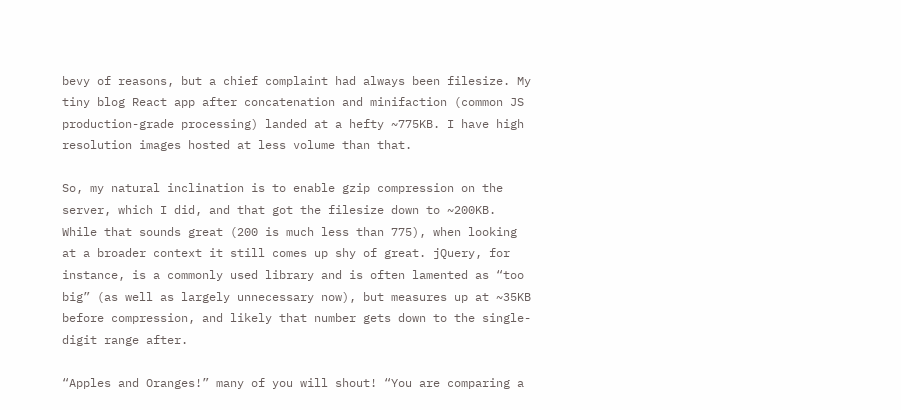bevy of reasons, but a chief complaint had always been filesize. My tiny blog React app after concatenation and minifaction (common JS production-grade processing) landed at a hefty ~775KB. I have high resolution images hosted at less volume than that.

So, my natural inclination is to enable gzip compression on the server, which I did, and that got the filesize down to ~200KB. While that sounds great (200 is much less than 775), when looking at a broader context it still comes up shy of great. jQuery, for instance, is a commonly used library and is often lamented as “too big” (as well as largely unnecessary now), but measures up at ~35KB before compression, and likely that number gets down to the single-digit range after.

“Apples and Oranges!” many of you will shout! “You are comparing a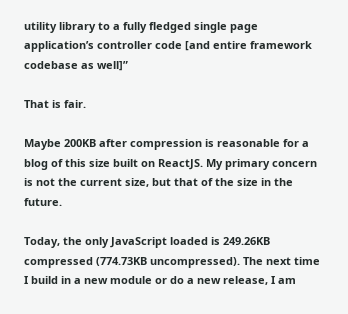utility library to a fully fledged single page application’s controller code [and entire framework codebase as well]”

That is fair.

Maybe 200KB after compression is reasonable for a blog of this size built on ReactJS. My primary concern is not the current size, but that of the size in the future.

Today, the only JavaScript loaded is 249.26KB compressed (774.73KB uncompressed). The next time I build in a new module or do a new release, I am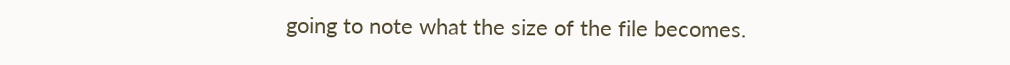going to note what the size of the file becomes.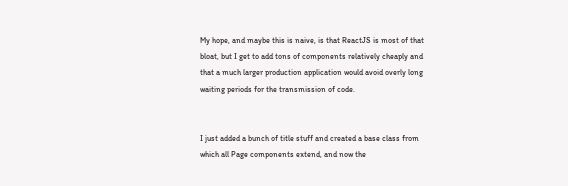My hope, and maybe this is naive, is that ReactJS is most of that bloat, but I get to add tons of components relatively cheaply and that a much larger production application would avoid overly long waiting periods for the transmission of code.


I just added a bunch of title stuff and created a base class from which all Page components extend, and now the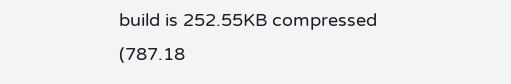build is 252.55KB compressed (787.18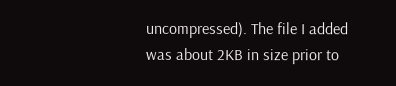uncompressed). The file I added was about 2KB in size prior to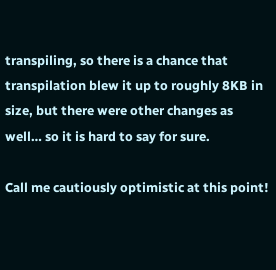transpiling, so there is a chance that transpilation blew it up to roughly 8KB in size, but there were other changes as well… so it is hard to say for sure.

Call me cautiously optimistic at this point!